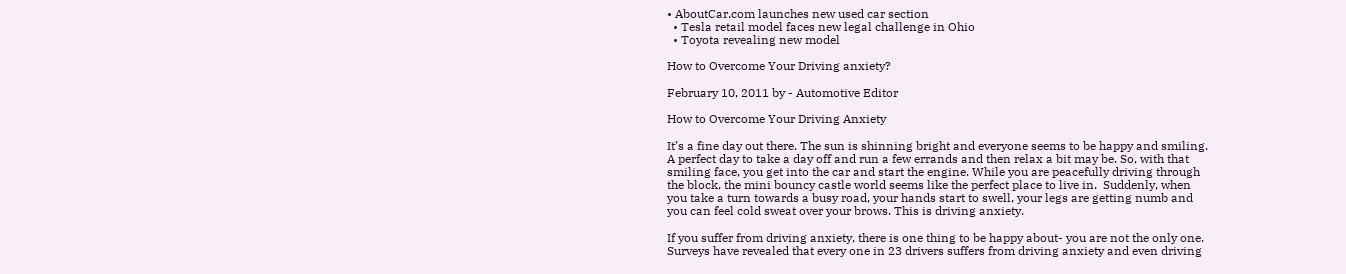• AboutCar.com launches new used car section
  • Tesla retail model faces new legal challenge in Ohio
  • Toyota revealing new model

How to Overcome Your Driving anxiety?

February 10, 2011 by - Automotive Editor

How to Overcome Your Driving Anxiety

It’s a fine day out there. The sun is shinning bright and everyone seems to be happy and smiling. A perfect day to take a day off and run a few errands and then relax a bit may be. So, with that smiling face, you get into the car and start the engine. While you are peacefully driving through the block, the mini bouncy castle world seems like the perfect place to live in.  Suddenly, when you take a turn towards a busy road, your hands start to swell, your legs are getting numb and you can feel cold sweat over your brows. This is driving anxiety.

If you suffer from driving anxiety, there is one thing to be happy about- you are not the only one. Surveys have revealed that every one in 23 drivers suffers from driving anxiety and even driving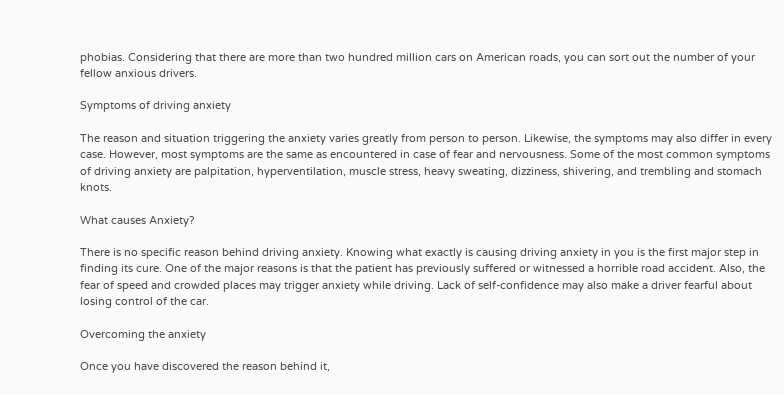phobias. Considering that there are more than two hundred million cars on American roads, you can sort out the number of your fellow anxious drivers.

Symptoms of driving anxiety

The reason and situation triggering the anxiety varies greatly from person to person. Likewise, the symptoms may also differ in every case. However, most symptoms are the same as encountered in case of fear and nervousness. Some of the most common symptoms of driving anxiety are palpitation, hyperventilation, muscle stress, heavy sweating, dizziness, shivering, and trembling and stomach knots.

What causes Anxiety?

There is no specific reason behind driving anxiety. Knowing what exactly is causing driving anxiety in you is the first major step in finding its cure. One of the major reasons is that the patient has previously suffered or witnessed a horrible road accident. Also, the fear of speed and crowded places may trigger anxiety while driving. Lack of self-confidence may also make a driver fearful about losing control of the car.

Overcoming the anxiety

Once you have discovered the reason behind it,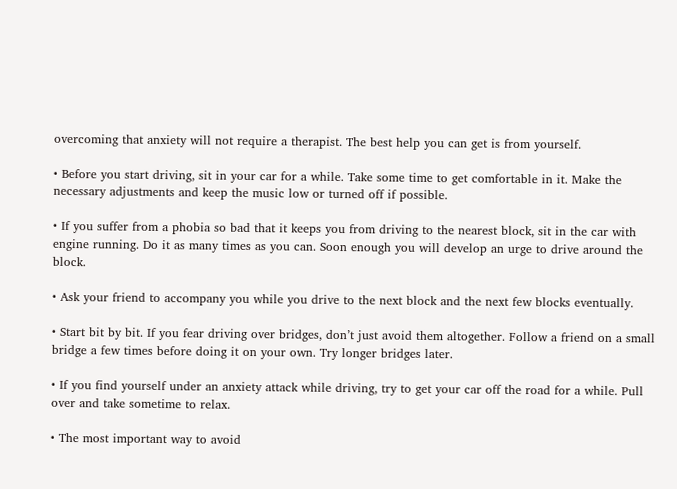overcoming that anxiety will not require a therapist. The best help you can get is from yourself.

• Before you start driving, sit in your car for a while. Take some time to get comfortable in it. Make the necessary adjustments and keep the music low or turned off if possible.

• If you suffer from a phobia so bad that it keeps you from driving to the nearest block, sit in the car with engine running. Do it as many times as you can. Soon enough you will develop an urge to drive around the block.

• Ask your friend to accompany you while you drive to the next block and the next few blocks eventually.

• Start bit by bit. If you fear driving over bridges, don’t just avoid them altogether. Follow a friend on a small bridge a few times before doing it on your own. Try longer bridges later.

• If you find yourself under an anxiety attack while driving, try to get your car off the road for a while. Pull over and take sometime to relax.

• The most important way to avoid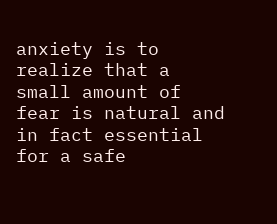anxiety is to realize that a small amount of fear is natural and in fact essential for a safe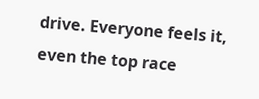drive. Everyone feels it, even the top race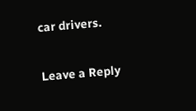car drivers.

Leave a Reply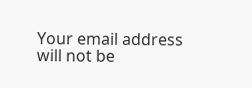Your email address will not be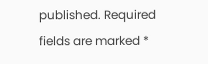published. Required fields are marked *